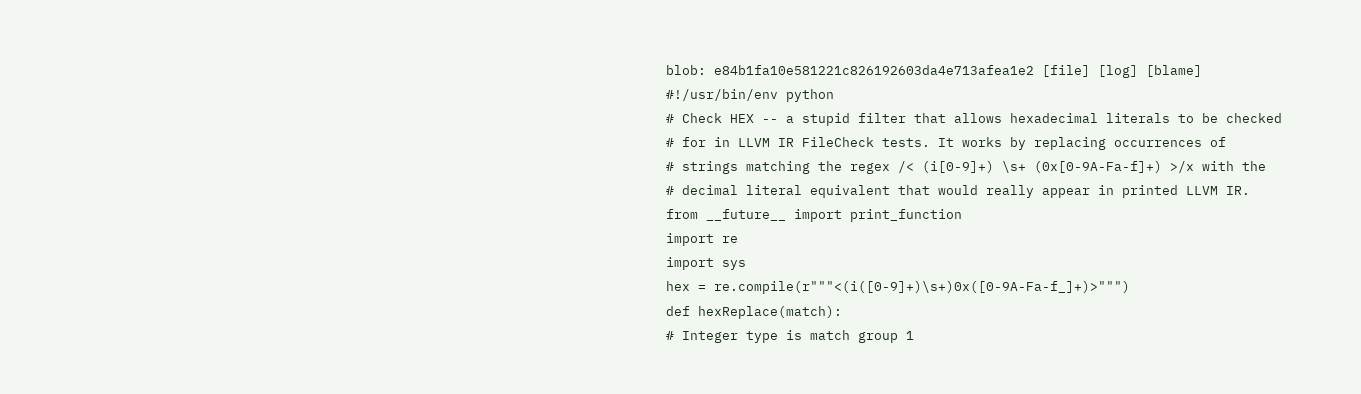blob: e84b1fa10e581221c826192603da4e713afea1e2 [file] [log] [blame]
#!/usr/bin/env python
# Check HEX -- a stupid filter that allows hexadecimal literals to be checked
# for in LLVM IR FileCheck tests. It works by replacing occurrences of
# strings matching the regex /< (i[0-9]+) \s+ (0x[0-9A-Fa-f]+) >/x with the
# decimal literal equivalent that would really appear in printed LLVM IR.
from __future__ import print_function
import re
import sys
hex = re.compile(r"""<(i([0-9]+)\s+)0x([0-9A-Fa-f_]+)>""")
def hexReplace(match):
# Integer type is match group 1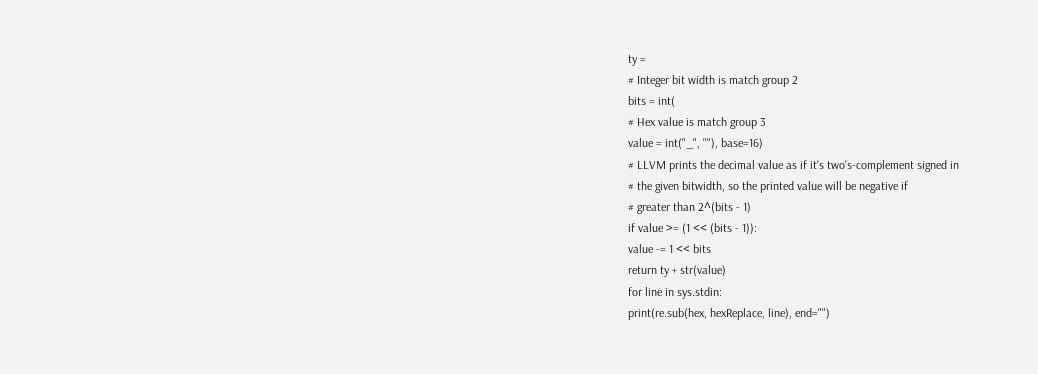ty =
# Integer bit width is match group 2
bits = int(
# Hex value is match group 3
value = int("_", ""), base=16)
# LLVM prints the decimal value as if it's two's-complement signed in
# the given bitwidth, so the printed value will be negative if
# greater than 2^(bits - 1)
if value >= (1 << (bits - 1)):
value -= 1 << bits
return ty + str(value)
for line in sys.stdin:
print(re.sub(hex, hexReplace, line), end="")